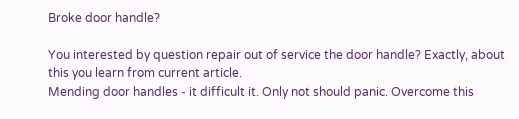Broke door handle?

You interested by question repair out of service the door handle? Exactly, about this you learn from current article.
Mending door handles - it difficult it. Only not should panic. Overcome this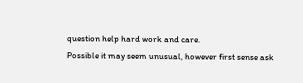question help hard work and care.
Possible it may seem unusual, however first sense ask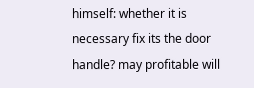himself: whether it is necessary fix its the door handle? may profitable will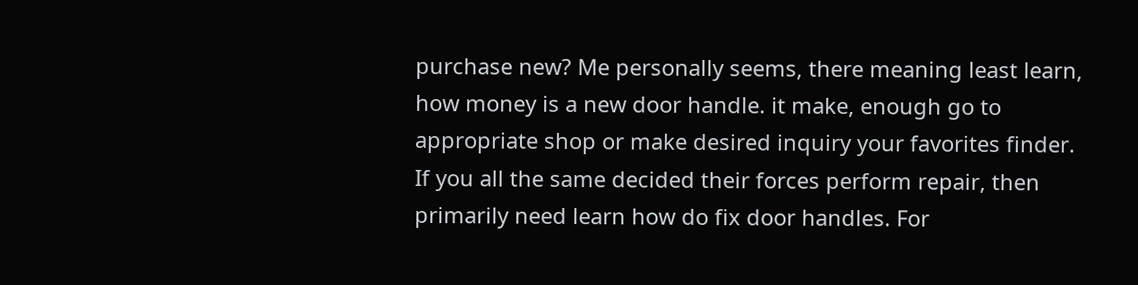purchase new? Me personally seems, there meaning least learn, how money is a new door handle. it make, enough go to appropriate shop or make desired inquiry your favorites finder.
If you all the same decided their forces perform repair, then primarily need learn how do fix door handles. For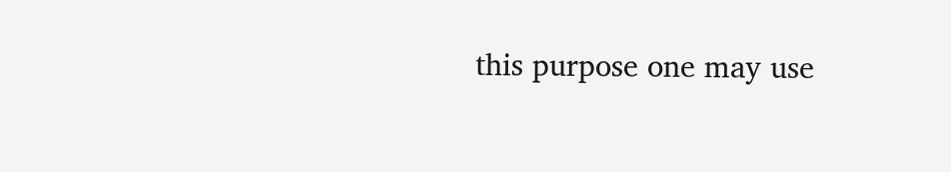this purpose one may use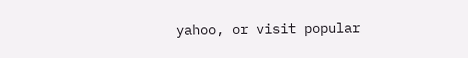yahoo, or visit popular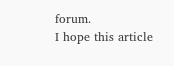forum.
I hope this article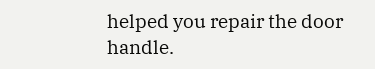helped you repair the door handle.